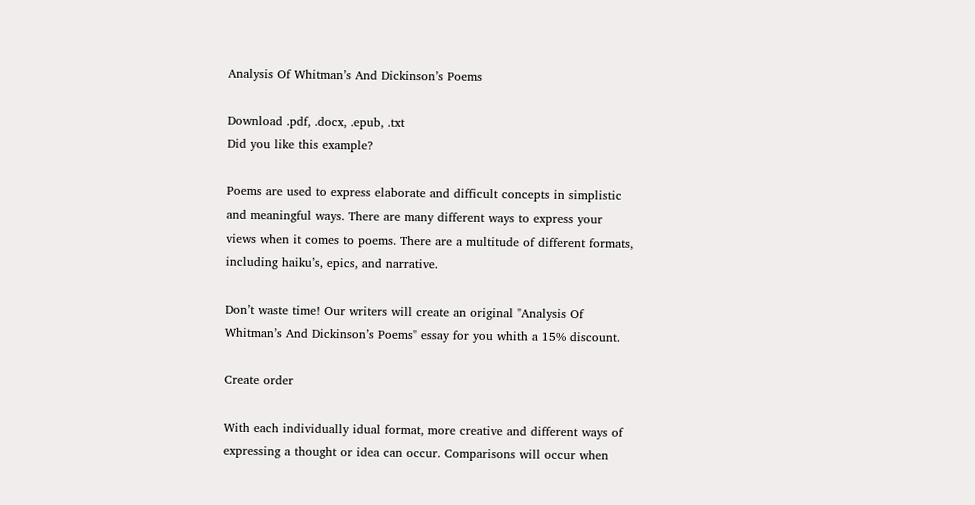Analysis Of Whitman’s And Dickinson’s Poems

Download .pdf, .docx, .epub, .txt
Did you like this example?

Poems are used to express elaborate and difficult concepts in simplistic and meaningful ways. There are many different ways to express your views when it comes to poems. There are a multitude of different formats, including haiku’s, epics, and narrative.

Don’t waste time! Our writers will create an original "Analysis Of Whitman’s And Dickinson’s Poems" essay for you whith a 15% discount.

Create order

With each individually idual format, more creative and different ways of expressing a thought or idea can occur. Comparisons will occur when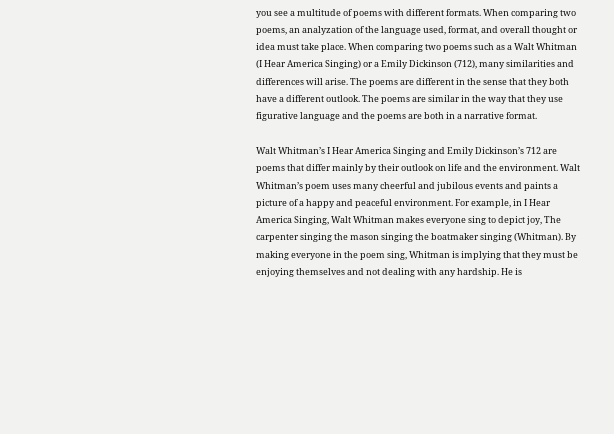you see a multitude of poems with different formats. When comparing two poems, an analyzation of the language used, format, and overall thought or idea must take place. When comparing two poems such as a Walt Whitman (I Hear America Singing) or a Emily Dickinson (712), many similarities and differences will arise. The poems are different in the sense that they both have a different outlook. The poems are similar in the way that they use figurative language and the poems are both in a narrative format.

Walt Whitman’s I Hear America Singing and Emily Dickinson’s 712 are poems that differ mainly by their outlook on life and the environment. Walt Whitman’s poem uses many cheerful and jubilous events and paints a picture of a happy and peaceful environment. For example, in I Hear America Singing, Walt Whitman makes everyone sing to depict joy, The carpenter singing the mason singing the boatmaker singing (Whitman). By making everyone in the poem sing, Whitman is implying that they must be enjoying themselves and not dealing with any hardship. He is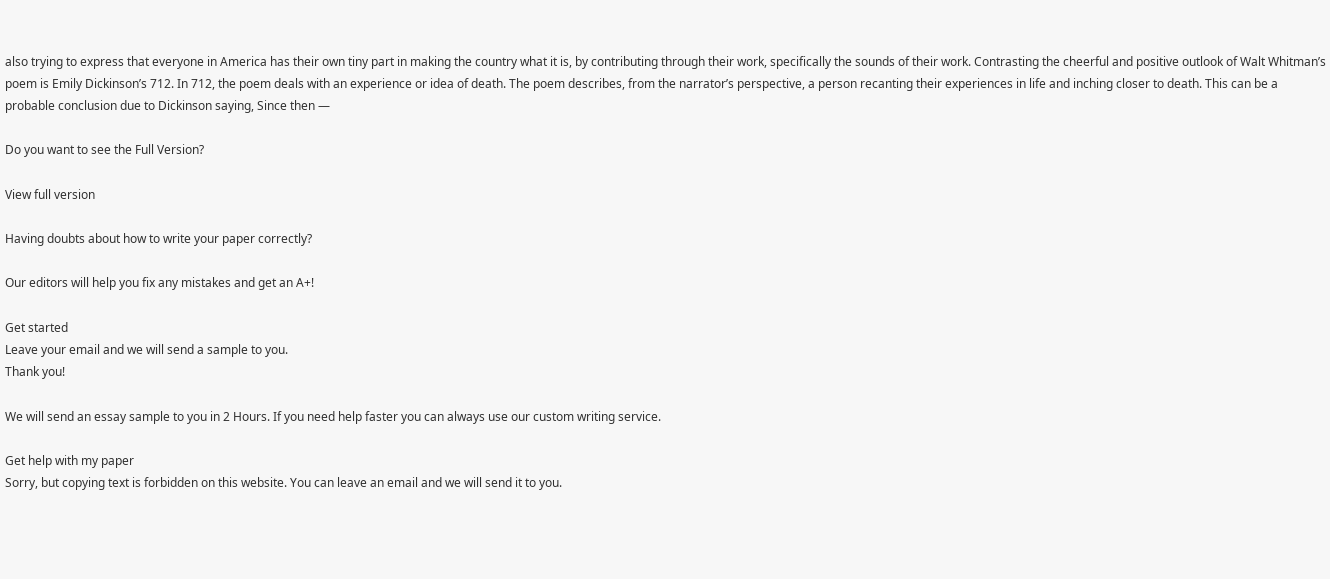also trying to express that everyone in America has their own tiny part in making the country what it is, by contributing through their work, specifically the sounds of their work. Contrasting the cheerful and positive outlook of Walt Whitman’s poem is Emily Dickinson’s 712. In 712, the poem deals with an experience or idea of death. The poem describes, from the narrator’s perspective, a person recanting their experiences in life and inching closer to death. This can be a probable conclusion due to Dickinson saying, Since then —

Do you want to see the Full Version?

View full version

Having doubts about how to write your paper correctly?

Our editors will help you fix any mistakes and get an A+!

Get started
Leave your email and we will send a sample to you.
Thank you!

We will send an essay sample to you in 2 Hours. If you need help faster you can always use our custom writing service.

Get help with my paper
Sorry, but copying text is forbidden on this website. You can leave an email and we will send it to you.